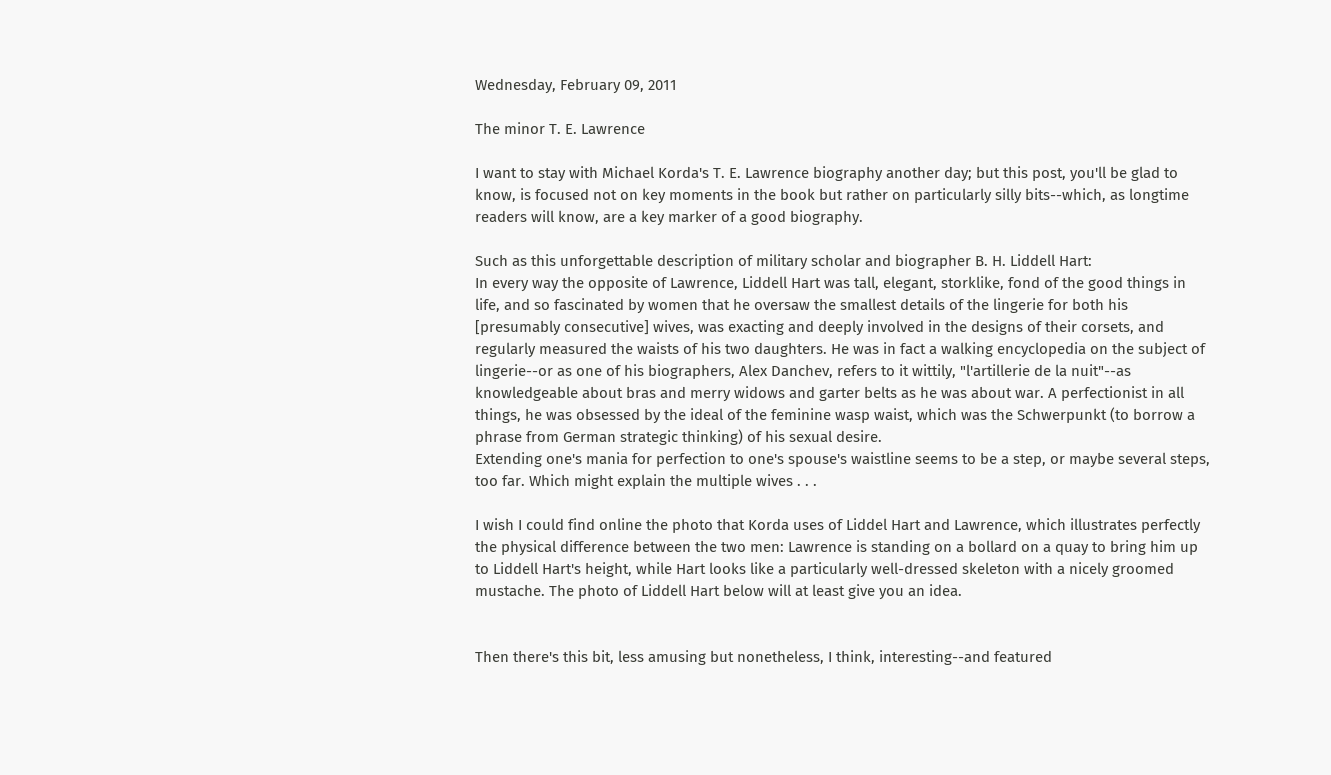Wednesday, February 09, 2011

The minor T. E. Lawrence

I want to stay with Michael Korda's T. E. Lawrence biography another day; but this post, you'll be glad to know, is focused not on key moments in the book but rather on particularly silly bits--which, as longtime readers will know, are a key marker of a good biography.

Such as this unforgettable description of military scholar and biographer B. H. Liddell Hart:
In every way the opposite of Lawrence, Liddell Hart was tall, elegant, storklike, fond of the good things in life, and so fascinated by women that he oversaw the smallest details of the lingerie for both his [presumably consecutive] wives, was exacting and deeply involved in the designs of their corsets, and regularly measured the waists of his two daughters. He was in fact a walking encyclopedia on the subject of lingerie--or as one of his biographers, Alex Danchev, refers to it wittily, "l'artillerie de la nuit"--as knowledgeable about bras and merry widows and garter belts as he was about war. A perfectionist in all things, he was obsessed by the ideal of the feminine wasp waist, which was the Schwerpunkt (to borrow a phrase from German strategic thinking) of his sexual desire.
Extending one's mania for perfection to one's spouse's waistline seems to be a step, or maybe several steps, too far. Which might explain the multiple wives . . .

I wish I could find online the photo that Korda uses of Liddel Hart and Lawrence, which illustrates perfectly the physical difference between the two men: Lawrence is standing on a bollard on a quay to bring him up to Liddell Hart's height, while Hart looks like a particularly well-dressed skeleton with a nicely groomed mustache. The photo of Liddell Hart below will at least give you an idea.


Then there's this bit, less amusing but nonetheless, I think, interesting--and featured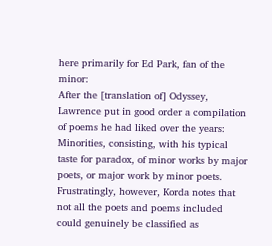here primarily for Ed Park, fan of the minor:
After the [translation of] Odyssey, Lawrence put in good order a compilation of poems he had liked over the years: Minorities, consisting, with his typical taste for paradox, of minor works by major poets, or major work by minor poets.
Frustratingly, however, Korda notes that not all the poets and poems included could genuinely be classified as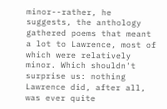minor--rather, he suggests, the anthology gathered poems that meant a lot to Lawrence, most of which were relatively minor. Which shouldn't surprise us: nothing Lawrence did, after all, was ever quite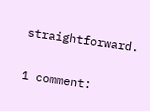straightforward.

1 comment: